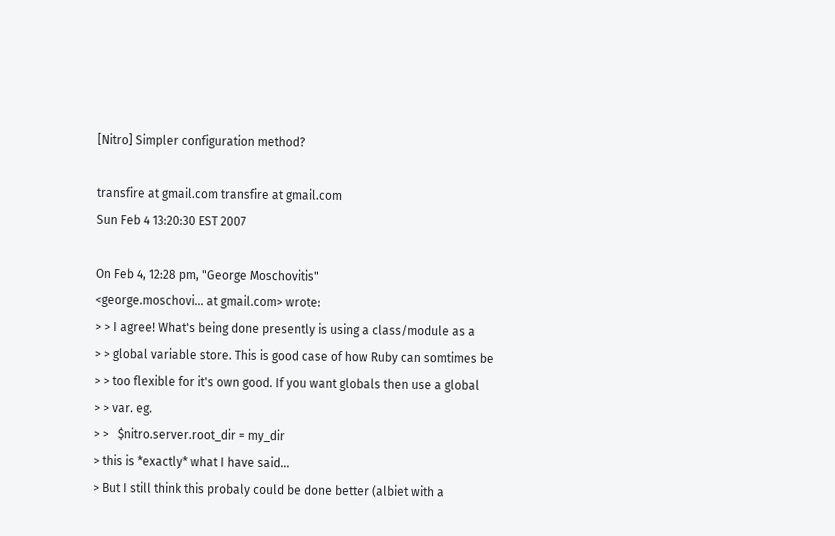[Nitro] Simpler configuration method?

transfire at gmail.com transfire at gmail.com
Sun Feb 4 13:20:30 EST 2007

On Feb 4, 12:28 pm, "George Moschovitis"
<george.moschovi... at gmail.com> wrote:
> > I agree! What's being done presently is using a class/module as a
> > global variable store. This is good case of how Ruby can somtimes be
> > too flexible for it's own good. If you want globals then use a global
> > var. eg.
> >   $nitro.server.root_dir = my_dir
> this is *exactly* what I have said...
> But I still think this probaly could be done better (albiet with a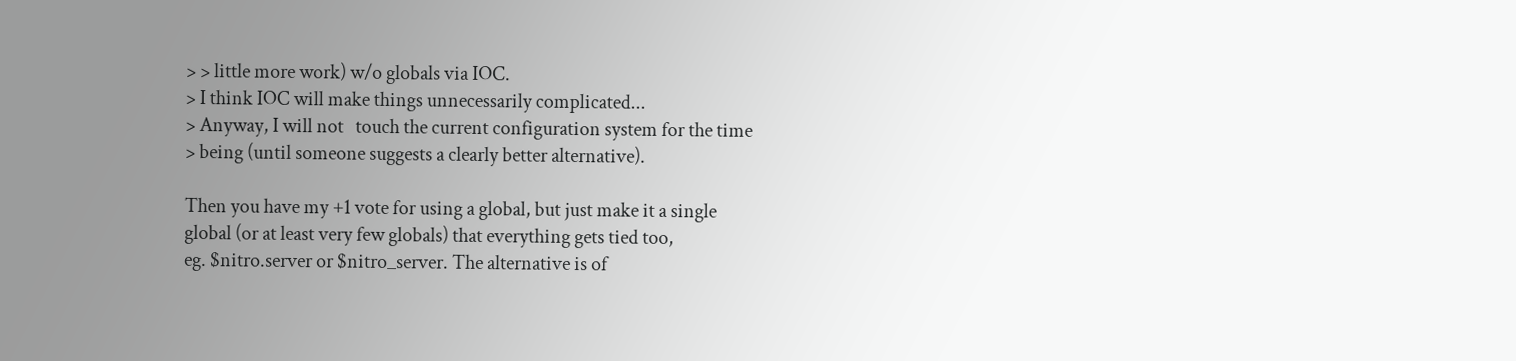> > little more work) w/o globals via IOC.
> I think IOC will make things unnecessarily complicated...
> Anyway, I will not   touch the current configuration system for the time
> being (until someone suggests a clearly better alternative).

Then you have my +1 vote for using a global, but just make it a single
global (or at least very few globals) that everything gets tied too,
eg. $nitro.server or $nitro_server. The alternative is of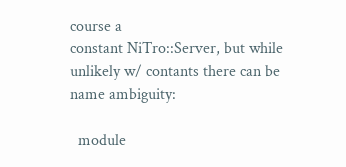course a
constant NiTro::Server, but while unlikely w/ contants there can be
name ambiguity:

  module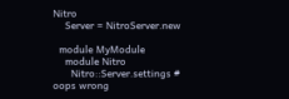Nitro
    Server = NitroServer.new

  module MyModule
    module Nitro
      Nitro::Server.settings # oops wrong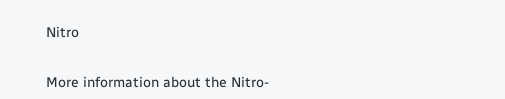Nitro


More information about the Nitro-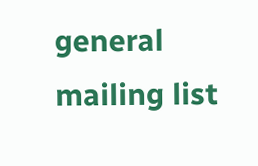general mailing list